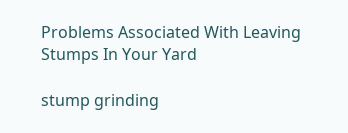Problems Associated With Leaving Stumps In Your Yard

stump grinding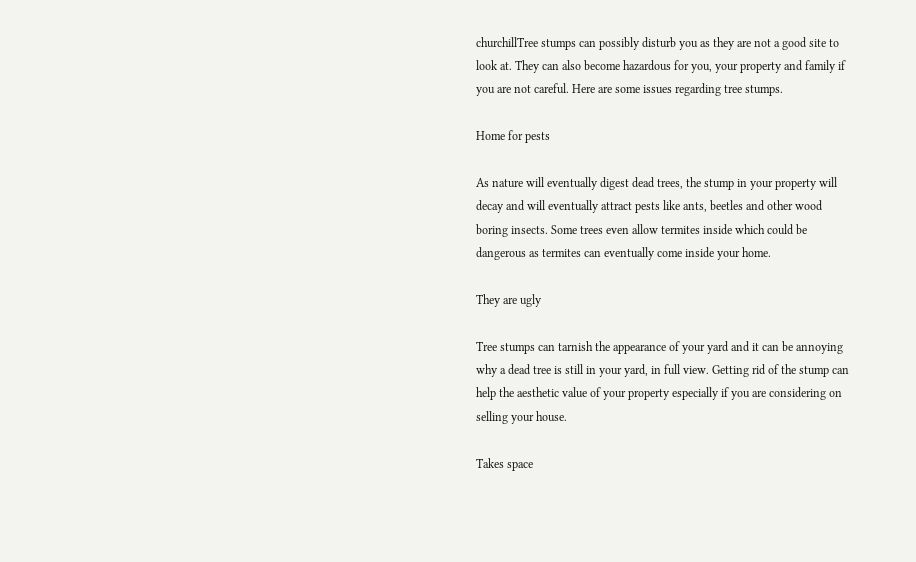churchillTree stumps can possibly disturb you as they are not a good site to look at. They can also become hazardous for you, your property and family if you are not careful. Here are some issues regarding tree stumps.

Home for pests

As nature will eventually digest dead trees, the stump in your property will decay and will eventually attract pests like ants, beetles and other wood boring insects. Some trees even allow termites inside which could be dangerous as termites can eventually come inside your home.

They are ugly

Tree stumps can tarnish the appearance of your yard and it can be annoying why a dead tree is still in your yard, in full view. Getting rid of the stump can help the aesthetic value of your property especially if you are considering on selling your house.

Takes space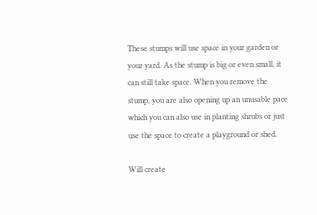These stumps will use space in your garden or your yard. As the stump is big or even small, it can still take space. When you remove the stump, you are also opening up an unusable pace which you can also use in planting shrubs or just use the space to create a playground or shed.

Will create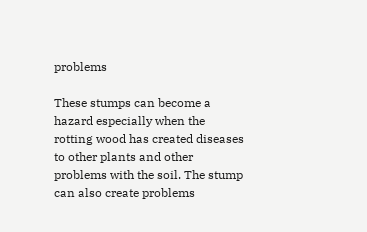problems

These stumps can become a hazard especially when the rotting wood has created diseases to other plants and other problems with the soil. The stump can also create problems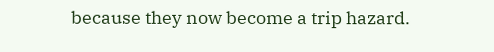because they now become a trip hazard.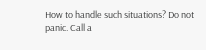How to handle such situations? Do not panic. Call a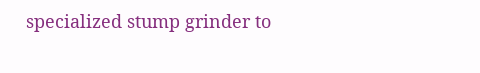specialized stump grinder to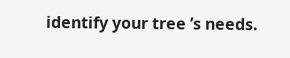identify your tree ’s needs.